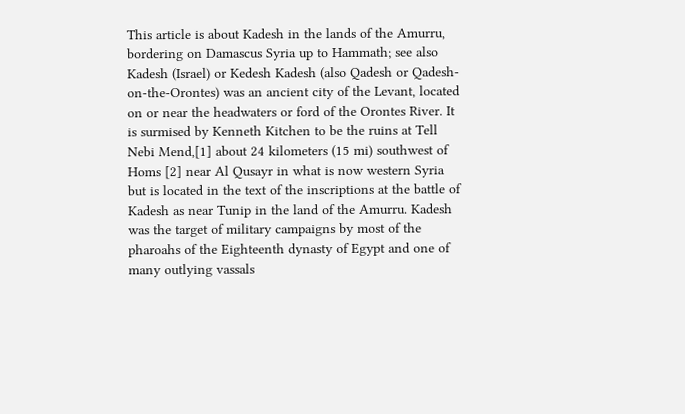This article is about Kadesh in the lands of the Amurru, bordering on Damascus Syria up to Hammath; see also Kadesh (Israel) or Kedesh Kadesh (also Qadesh or Qadesh-on-the-Orontes) was an ancient city of the Levant, located on or near the headwaters or ford of the Orontes River. It is surmised by Kenneth Kitchen to be the ruins at Tell Nebi Mend,[1] about 24 kilometers (15 mi) southwest of Homs [2] near Al Qusayr in what is now western Syria but is located in the text of the inscriptions at the battle of Kadesh as near Tunip in the land of the Amurru. Kadesh was the target of military campaigns by most of the pharoahs of the Eighteenth dynasty of Egypt and one of many outlying vassals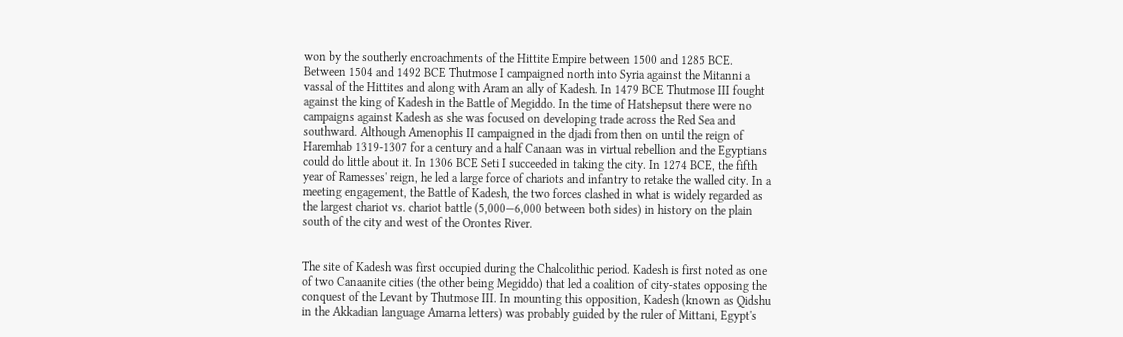won by the southerly encroachments of the Hittite Empire between 1500 and 1285 BCE. Between 1504 and 1492 BCE Thutmose I campaigned north into Syria against the Mitanni a vassal of the Hittites and along with Aram an ally of Kadesh. In 1479 BCE Thutmose III fought against the king of Kadesh in the Battle of Megiddo. In the time of Hatshepsut there were no campaigns against Kadesh as she was focused on developing trade across the Red Sea and southward. Although Amenophis II campaigned in the djadi from then on until the reign of Haremhab 1319-1307 for a century and a half Canaan was in virtual rebellion and the Egyptians could do little about it. In 1306 BCE Seti I succeeded in taking the city. In 1274 BCE, the fifth year of Ramesses' reign, he led a large force of chariots and infantry to retake the walled city. In a meeting engagement, the Battle of Kadesh, the two forces clashed in what is widely regarded as the largest chariot vs. chariot battle (5,000—6,000 between both sides) in history on the plain south of the city and west of the Orontes River.


The site of Kadesh was first occupied during the Chalcolithic period. Kadesh is first noted as one of two Canaanite cities (the other being Megiddo) that led a coalition of city-states opposing the conquest of the Levant by Thutmose III. In mounting this opposition, Kadesh (known as Qidshu in the Akkadian language Amarna letters) was probably guided by the ruler of Mittani, Egypt's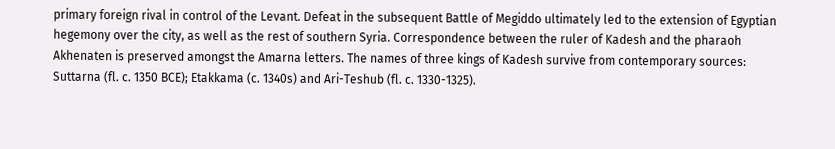primary foreign rival in control of the Levant. Defeat in the subsequent Battle of Megiddo ultimately led to the extension of Egyptian hegemony over the city, as well as the rest of southern Syria. Correspondence between the ruler of Kadesh and the pharaoh Akhenaten is preserved amongst the Amarna letters. The names of three kings of Kadesh survive from contemporary sources: Suttarna (fl. c. 1350 BCE); Etakkama (c. 1340s) and Ari-Teshub (fl. c. 1330-1325).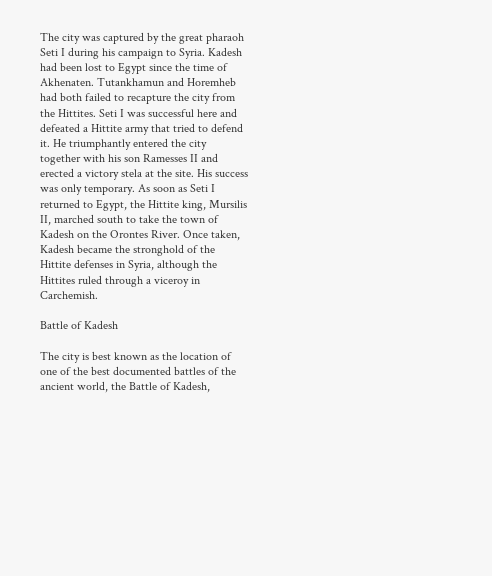The city was captured by the great pharaoh Seti I during his campaign to Syria. Kadesh had been lost to Egypt since the time of Akhenaten. Tutankhamun and Horemheb had both failed to recapture the city from the Hittites. Seti I was successful here and defeated a Hittite army that tried to defend it. He triumphantly entered the city together with his son Ramesses II and erected a victory stela at the site. His success was only temporary. As soon as Seti I returned to Egypt, the Hittite king, Mursilis II, marched south to take the town of Kadesh on the Orontes River. Once taken, Kadesh became the stronghold of the Hittite defenses in Syria, although the Hittites ruled through a viceroy in Carchemish.

Battle of Kadesh

The city is best known as the location of one of the best documented battles of the ancient world, the Battle of Kadesh,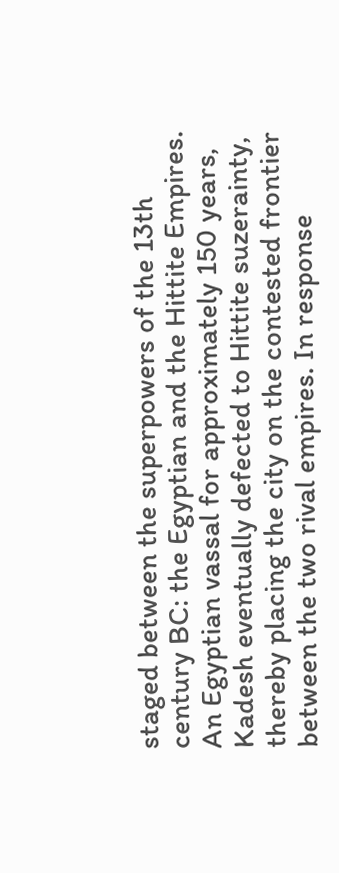staged between the superpowers of the 13th century BC: the Egyptian and the Hittite Empires. An Egyptian vassal for approximately 150 years, Kadesh eventually defected to Hittite suzerainty, thereby placing the city on the contested frontier between the two rival empires. In response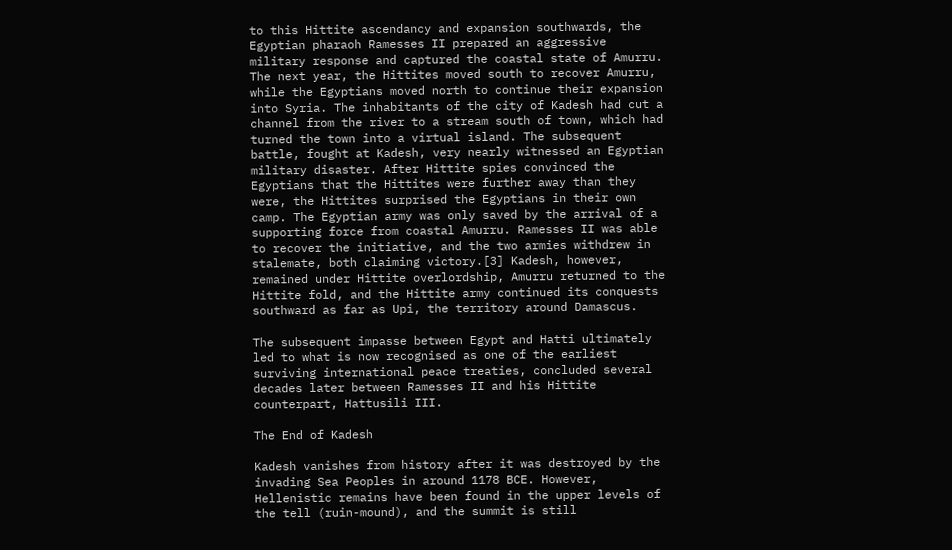to this Hittite ascendancy and expansion southwards, the Egyptian pharaoh Ramesses II prepared an aggressive military response and captured the coastal state of Amurru. The next year, the Hittites moved south to recover Amurru, while the Egyptians moved north to continue their expansion into Syria. The inhabitants of the city of Kadesh had cut a channel from the river to a stream south of town, which had turned the town into a virtual island. The subsequent battle, fought at Kadesh, very nearly witnessed an Egyptian military disaster. After Hittite spies convinced the Egyptians that the Hittites were further away than they were, the Hittites surprised the Egyptians in their own camp. The Egyptian army was only saved by the arrival of a supporting force from coastal Amurru. Ramesses II was able to recover the initiative, and the two armies withdrew in stalemate, both claiming victory.[3] Kadesh, however, remained under Hittite overlordship, Amurru returned to the Hittite fold, and the Hittite army continued its conquests southward as far as Upi, the territory around Damascus.

The subsequent impasse between Egypt and Hatti ultimately led to what is now recognised as one of the earliest surviving international peace treaties, concluded several decades later between Ramesses II and his Hittite counterpart, Hattusili III.

The End of Kadesh

Kadesh vanishes from history after it was destroyed by the invading Sea Peoples in around 1178 BCE. However, Hellenistic remains have been found in the upper levels of the tell (ruin-mound), and the summit is still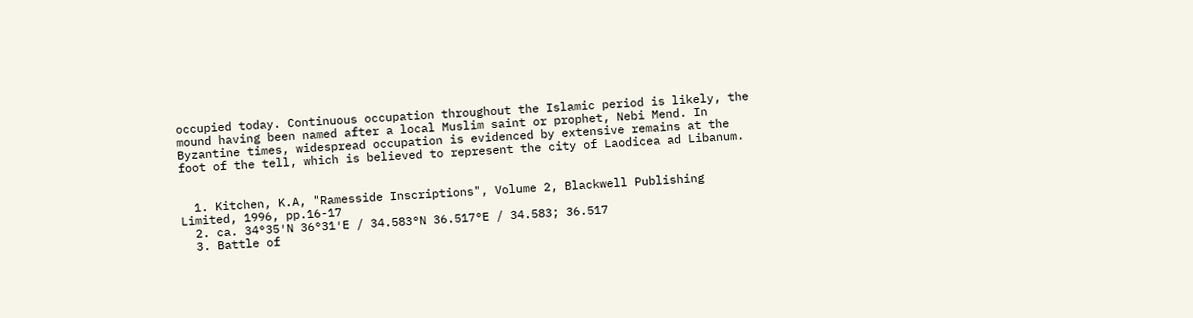occupied today. Continuous occupation throughout the Islamic period is likely, the mound having been named after a local Muslim saint or prophet, Nebi Mend. In Byzantine times, widespread occupation is evidenced by extensive remains at the foot of the tell, which is believed to represent the city of Laodicea ad Libanum.


  1. Kitchen, K.A, "Ramesside Inscriptions", Volume 2, Blackwell Publishing Limited, 1996, pp.16-17
  2. ca. 34°35′N 36°31′E / 34.583°N 36.517°E / 34.583; 36.517
  3. Battle of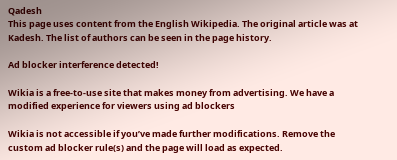Qadesh
This page uses content from the English Wikipedia. The original article was at Kadesh. The list of authors can be seen in the page history.

Ad blocker interference detected!

Wikia is a free-to-use site that makes money from advertising. We have a modified experience for viewers using ad blockers

Wikia is not accessible if you’ve made further modifications. Remove the custom ad blocker rule(s) and the page will load as expected.